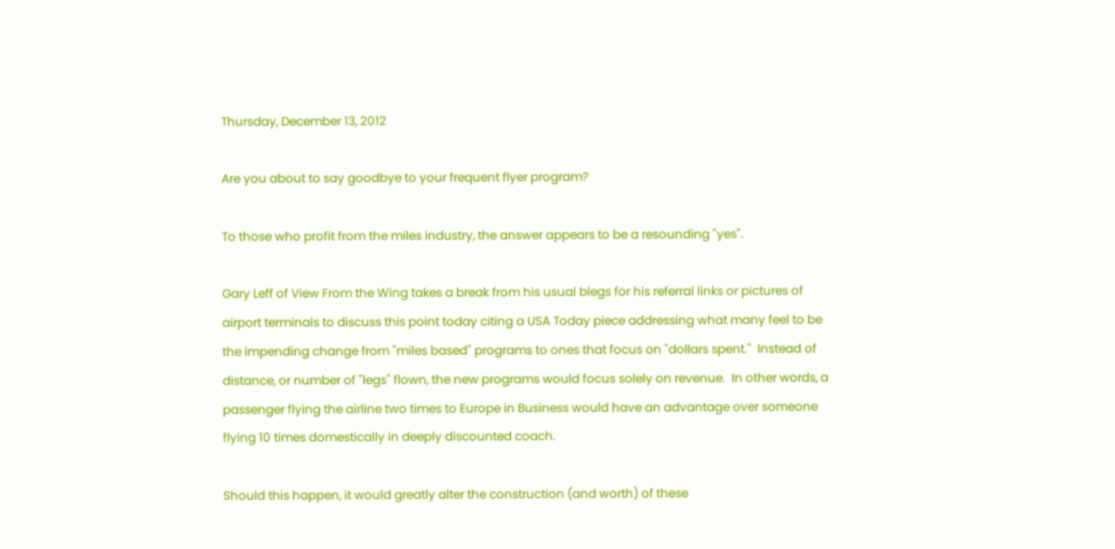Thursday, December 13, 2012

Are you about to say goodbye to your frequent flyer program?

To those who profit from the miles industry, the answer appears to be a resounding "yes".

Gary Leff of View From the Wing takes a break from his usual blegs for his referral links or pictures of airport terminals to discuss this point today citing a USA Today piece addressing what many feel to be the impending change from "miles based" programs to ones that focus on "dollars spent."  Instead of distance, or number of "legs" flown, the new programs would focus solely on revenue.  In other words, a passenger flying the airline two times to Europe in Business would have an advantage over someone flying 10 times domestically in deeply discounted coach.

Should this happen, it would greatly alter the construction (and worth) of these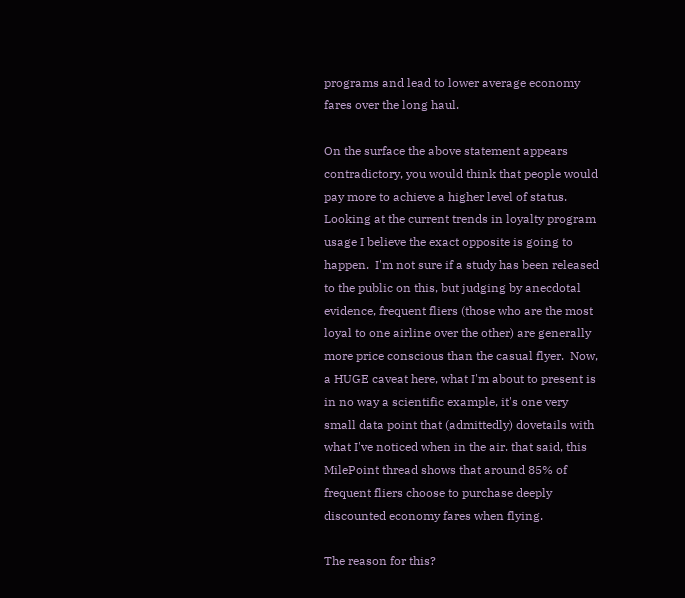programs and lead to lower average economy fares over the long haul.

On the surface the above statement appears contradictory, you would think that people would pay more to achieve a higher level of status. Looking at the current trends in loyalty program usage I believe the exact opposite is going to happen.  I'm not sure if a study has been released to the public on this, but judging by anecdotal evidence, frequent fliers (those who are the most loyal to one airline over the other) are generally more price conscious than the casual flyer.  Now, a HUGE caveat here, what I'm about to present is in no way a scientific example, it's one very small data point that (admittedly) dovetails with what I've noticed when in the air. that said, this MilePoint thread shows that around 85% of frequent fliers choose to purchase deeply discounted economy fares when flying.

The reason for this?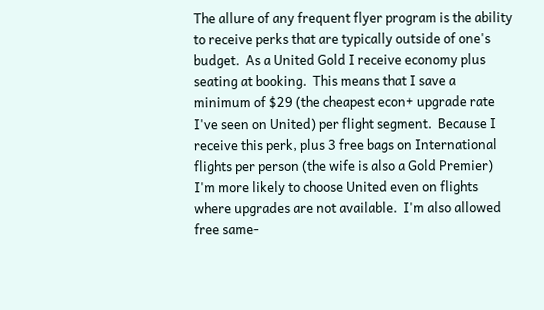The allure of any frequent flyer program is the ability to receive perks that are typically outside of one's budget.  As a United Gold I receive economy plus seating at booking.  This means that I save a minimum of $29 (the cheapest econ+ upgrade rate I've seen on United) per flight segment.  Because I receive this perk, plus 3 free bags on International flights per person (the wife is also a Gold Premier) I'm more likely to choose United even on flights where upgrades are not available.  I'm also allowed free same-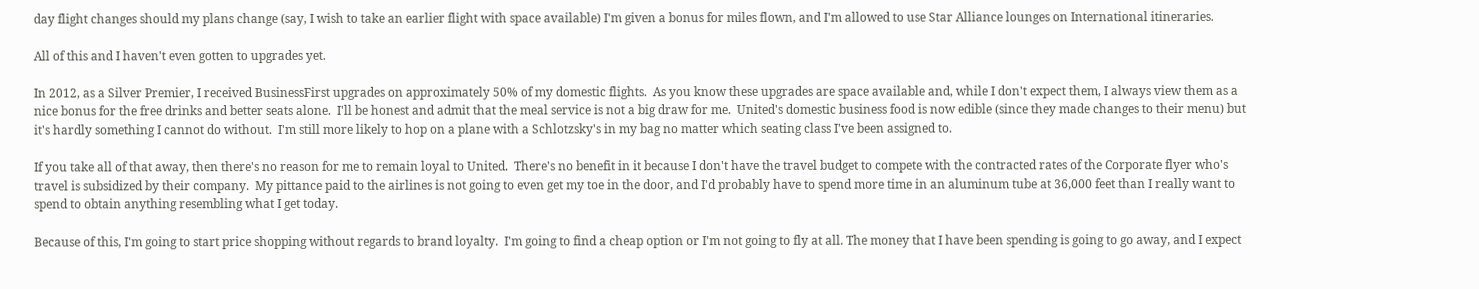day flight changes should my plans change (say, I wish to take an earlier flight with space available) I'm given a bonus for miles flown, and I'm allowed to use Star Alliance lounges on International itineraries.

All of this and I haven't even gotten to upgrades yet.

In 2012, as a Silver Premier, I received BusinessFirst upgrades on approximately 50% of my domestic flights.  As you know these upgrades are space available and, while I don't expect them, I always view them as a nice bonus for the free drinks and better seats alone.  I'll be honest and admit that the meal service is not a big draw for me.  United's domestic business food is now edible (since they made changes to their menu) but it's hardly something I cannot do without.  I'm still more likely to hop on a plane with a Schlotzsky's in my bag no matter which seating class I've been assigned to.

If you take all of that away, then there's no reason for me to remain loyal to United.  There's no benefit in it because I don't have the travel budget to compete with the contracted rates of the Corporate flyer who's travel is subsidized by their company.  My pittance paid to the airlines is not going to even get my toe in the door, and I'd probably have to spend more time in an aluminum tube at 36,000 feet than I really want to spend to obtain anything resembling what I get today.

Because of this, I'm going to start price shopping without regards to brand loyalty.  I'm going to find a cheap option or I'm not going to fly at all. The money that I have been spending is going to go away, and I expect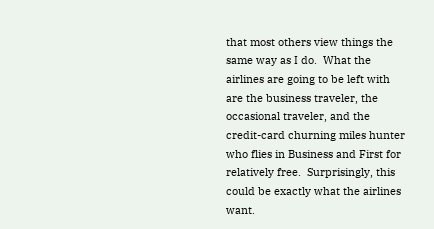that most others view things the same way as I do.  What the airlines are going to be left with are the business traveler, the occasional traveler, and the credit-card churning miles hunter who flies in Business and First for relatively free.  Surprisingly, this could be exactly what the airlines want.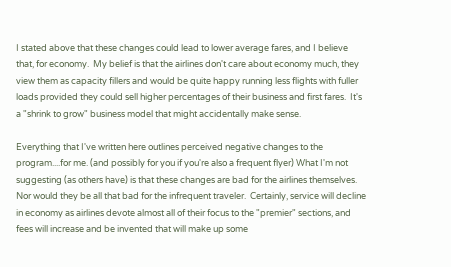I stated above that these changes could lead to lower average fares, and I believe that, for economy.  My belief is that the airlines don't care about economy much, they view them as capacity fillers and would be quite happy running less flights with fuller loads provided they could sell higher percentages of their business and first fares.  It's a "shrink to grow" business model that might accidentally make sense.

Everything that I've written here outlines perceived negative changes to the program....for me. (and possibly for you if you're also a frequent flyer) What I'm not suggesting (as others have) is that these changes are bad for the airlines themselves.  Nor would they be all that bad for the infrequent traveler.  Certainly, service will decline in economy as airlines devote almost all of their focus to the "premier" sections, and fees will increase and be invented that will make up some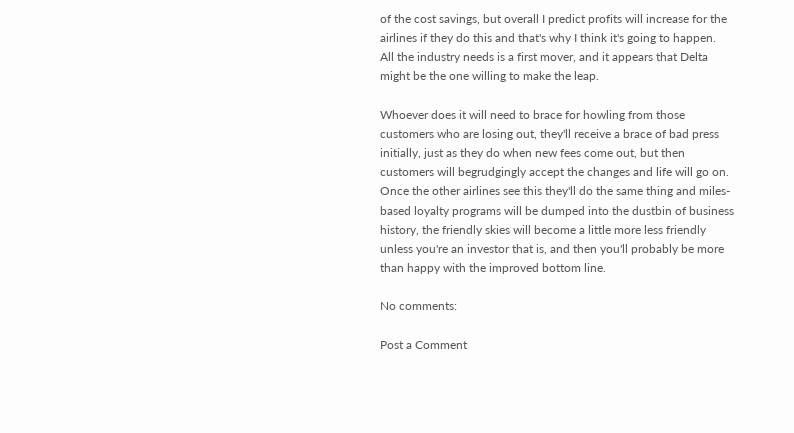of the cost savings, but overall I predict profits will increase for the airlines if they do this and that's why I think it's going to happen.  All the industry needs is a first mover, and it appears that Delta might be the one willing to make the leap.

Whoever does it will need to brace for howling from those customers who are losing out, they'll receive a brace of bad press initially, just as they do when new fees come out, but then customers will begrudgingly accept the changes and life will go on.  Once the other airlines see this they'll do the same thing and miles-based loyalty programs will be dumped into the dustbin of business history, the friendly skies will become a little more less friendly unless you're an investor that is, and then you'll probably be more than happy with the improved bottom line.

No comments:

Post a Comment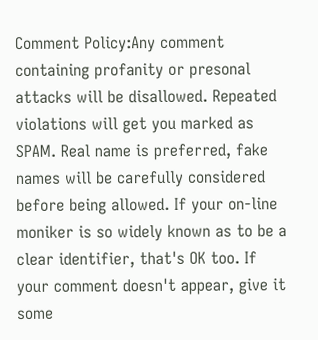Comment Policy:Any comment containing profanity or presonal attacks will be disallowed. Repeated violations will get you marked as SPAM. Real name is preferred, fake names will be carefully considered before being allowed. If your on-line moniker is so widely known as to be a clear identifier, that's OK too. If your comment doesn't appear, give it some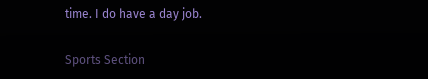time. I do have a day job.

Sports Section